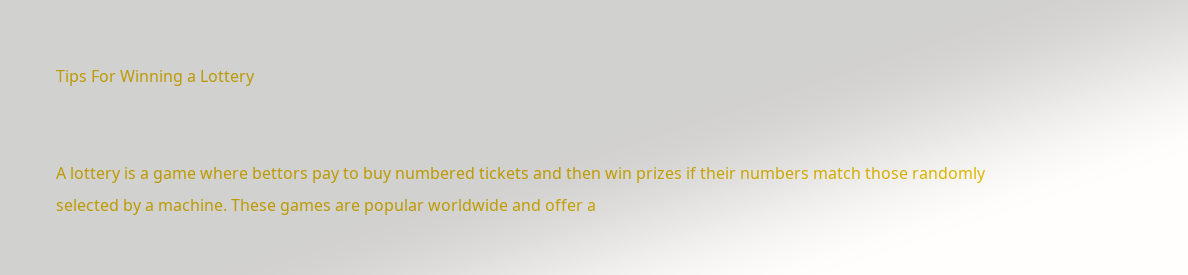Tips For Winning a Lottery


A lottery is a game where bettors pay to buy numbered tickets and then win prizes if their numbers match those randomly selected by a machine. These games are popular worldwide and offer a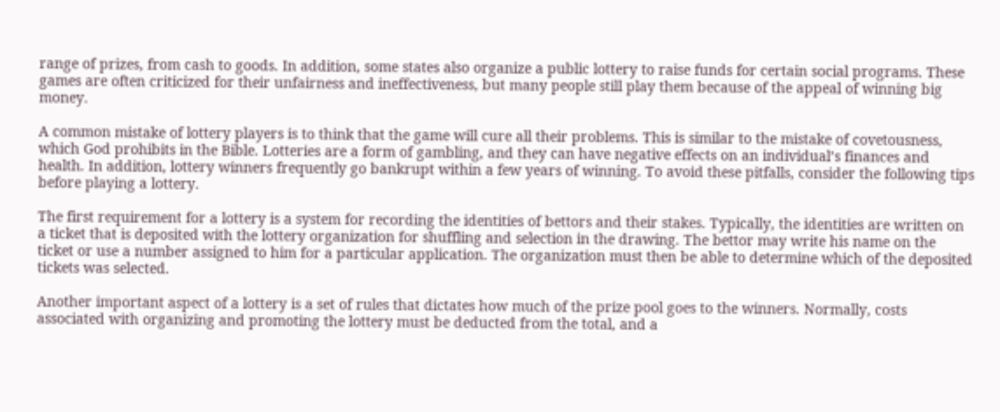range of prizes, from cash to goods. In addition, some states also organize a public lottery to raise funds for certain social programs. These games are often criticized for their unfairness and ineffectiveness, but many people still play them because of the appeal of winning big money.

A common mistake of lottery players is to think that the game will cure all their problems. This is similar to the mistake of covetousness, which God prohibits in the Bible. Lotteries are a form of gambling, and they can have negative effects on an individual’s finances and health. In addition, lottery winners frequently go bankrupt within a few years of winning. To avoid these pitfalls, consider the following tips before playing a lottery.

The first requirement for a lottery is a system for recording the identities of bettors and their stakes. Typically, the identities are written on a ticket that is deposited with the lottery organization for shuffling and selection in the drawing. The bettor may write his name on the ticket or use a number assigned to him for a particular application. The organization must then be able to determine which of the deposited tickets was selected.

Another important aspect of a lottery is a set of rules that dictates how much of the prize pool goes to the winners. Normally, costs associated with organizing and promoting the lottery must be deducted from the total, and a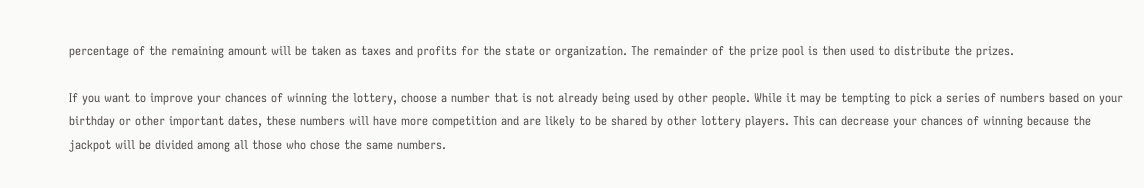percentage of the remaining amount will be taken as taxes and profits for the state or organization. The remainder of the prize pool is then used to distribute the prizes.

If you want to improve your chances of winning the lottery, choose a number that is not already being used by other people. While it may be tempting to pick a series of numbers based on your birthday or other important dates, these numbers will have more competition and are likely to be shared by other lottery players. This can decrease your chances of winning because the jackpot will be divided among all those who chose the same numbers.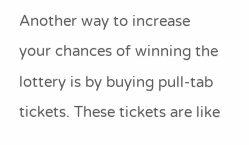Another way to increase your chances of winning the lottery is by buying pull-tab tickets. These tickets are like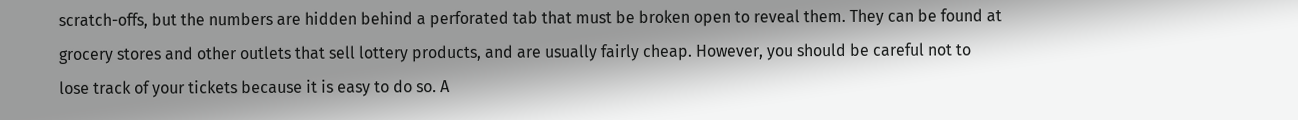scratch-offs, but the numbers are hidden behind a perforated tab that must be broken open to reveal them. They can be found at grocery stores and other outlets that sell lottery products, and are usually fairly cheap. However, you should be careful not to lose track of your tickets because it is easy to do so. A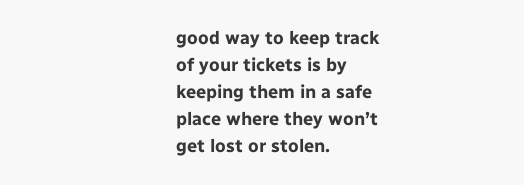good way to keep track of your tickets is by keeping them in a safe place where they won’t get lost or stolen.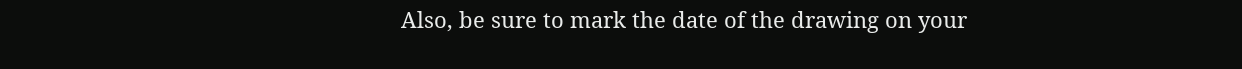Also, be sure to mark the date of the drawing on your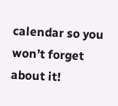calendar so you won’t forget about it!